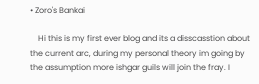• Zoro's Bankai

    Hi this is my first ever blog and its a disscasstion about the current arc, during my personal theory im going by the assumption more ishgar guils will join the fray. I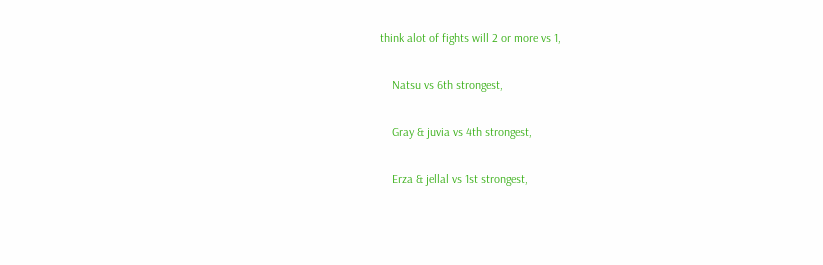think alot of fights will 2 or more vs 1,

    Natsu vs 6th strongest,

    Gray & juvia vs 4th strongest,

    Erza & jellal vs 1st strongest,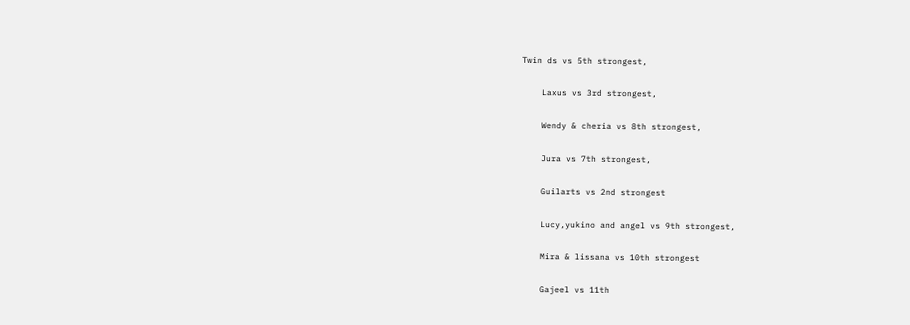Twin ds vs 5th strongest,

    Laxus vs 3rd strongest,

    Wendy & cheria vs 8th strongest,

    Jura vs 7th strongest,

    Guilarts vs 2nd strongest

    Lucy,yukino and angel vs 9th strongest,

    Mira & lissana vs 10th strongest

    Gajeel vs 11th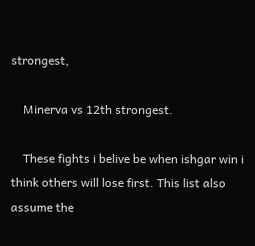strongest,

    Minerva vs 12th strongest.

    These fights i belive be when ishgar win i think others will lose first. This list also assume the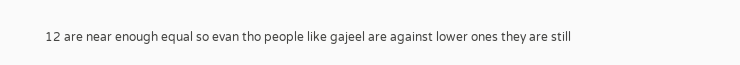12 are near enough equal so evan tho people like gajeel are against lower ones they are still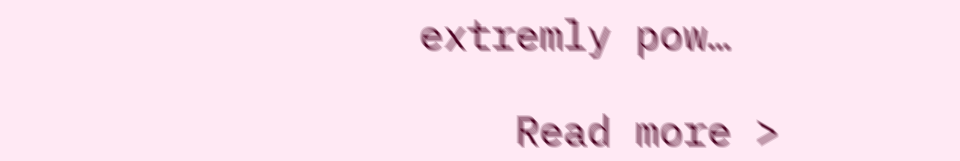extremly pow…

    Read more >